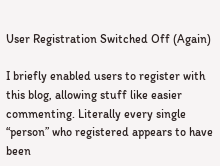User Registration Switched Off (Again)

I briefly enabled users to register with this blog, allowing stuff like easier commenting. Literally every single “person” who registered appears to have been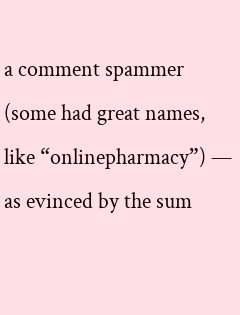a comment spammer (some had great names, like “onlinepharmacy”) — as evinced by the sum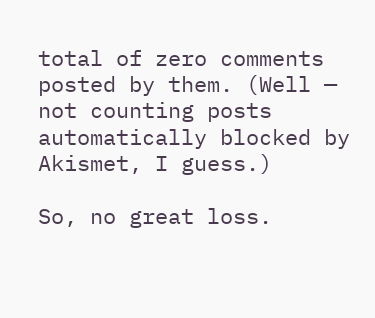total of zero comments posted by them. (Well — not counting posts automatically blocked by Akismet, I guess.)

So, no great loss.